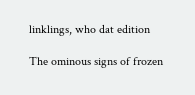linklings, who dat edition

The ominous signs of frozen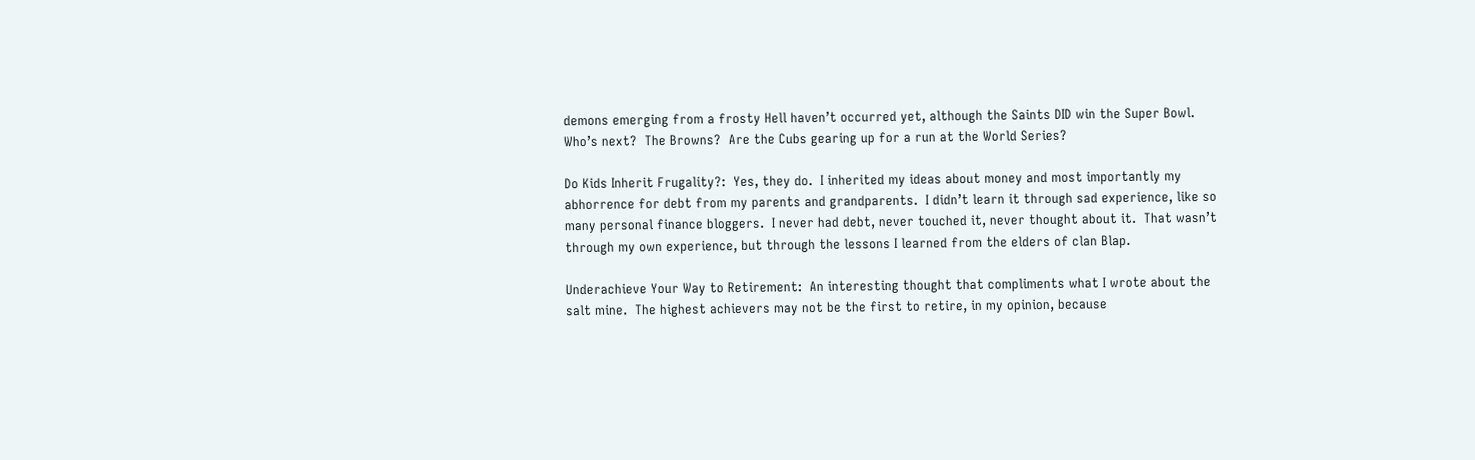demons emerging from a frosty Hell haven’t occurred yet, although the Saints DID win the Super Bowl.  Who’s next?  The Browns?  Are the Cubs gearing up for a run at the World Series?

Do Kids Inherit Frugality?:  Yes, they do.  I inherited my ideas about money and most importantly my abhorrence for debt from my parents and grandparents.  I didn’t learn it through sad experience, like so many personal finance bloggers.  I never had debt, never touched it, never thought about it.  That wasn’t through my own experience, but through the lessons I learned from the elders of clan Blap.

Underachieve Your Way to Retirement:  An interesting thought that compliments what I wrote about the salt mine.  The highest achievers may not be the first to retire, in my opinion, because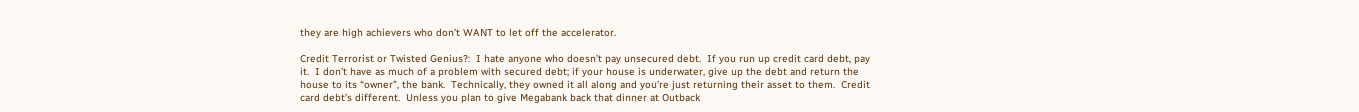they are high achievers who don’t WANT to let off the accelerator.

Credit Terrorist or Twisted Genius?:  I hate anyone who doesn’t pay unsecured debt.  If you run up credit card debt, pay it.  I don’t have as much of a problem with secured debt; if your house is underwater, give up the debt and return the house to its “owner”, the bank.  Technically, they owned it all along and you’re just returning their asset to them.  Credit card debt’s different.  Unless you plan to give Megabank back that dinner at Outback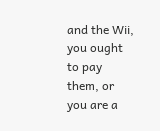and the Wii, you ought to pay them, or you are a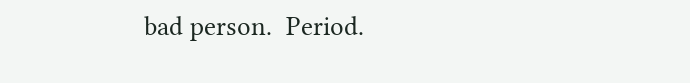bad person.  Period.